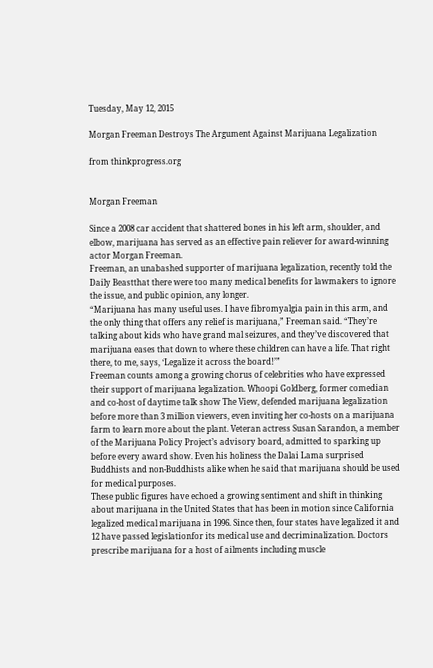Tuesday, May 12, 2015

Morgan Freeman Destroys The Argument Against Marijuana Legalization

from thinkprogress.org


Morgan Freeman

Since a 2008 car accident that shattered bones in his left arm, shoulder, and elbow, marijuana has served as an effective pain reliever for award-winning actor Morgan Freeman.
Freeman, an unabashed supporter of marijuana legalization, recently told the Daily Beastthat there were too many medical benefits for lawmakers to ignore the issue, and public opinion, any longer.
“Marijuana has many useful uses. I have fibromyalgia pain in this arm, and the only thing that offers any relief is marijuana,” Freeman said. “They’re talking about kids who have grand mal seizures, and they’ve discovered that marijuana eases that down to where these children can have a life. That right there, to me, says, ‘Legalize it across the board!’”
Freeman counts among a growing chorus of celebrities who have expressed their support of marijuana legalization. Whoopi Goldberg, former comedian and co-host of daytime talk show The View, defended marijuana legalization before more than 3 million viewers, even inviting her co-hosts on a marijuana farm to learn more about the plant. Veteran actress Susan Sarandon, a member of the Marijuana Policy Project’s advisory board, admitted to sparking up before every award show. Even his holiness the Dalai Lama surprised Buddhists and non-Buddhists alike when he said that marijuana should be used for medical purposes.
These public figures have echoed a growing sentiment and shift in thinking about marijuana in the United States that has been in motion since California legalized medical marijuana in 1996. Since then, four states have legalized it and 12 have passed legislationfor its medical use and decriminalization. Doctors prescribe marijuana for a host of ailments including muscle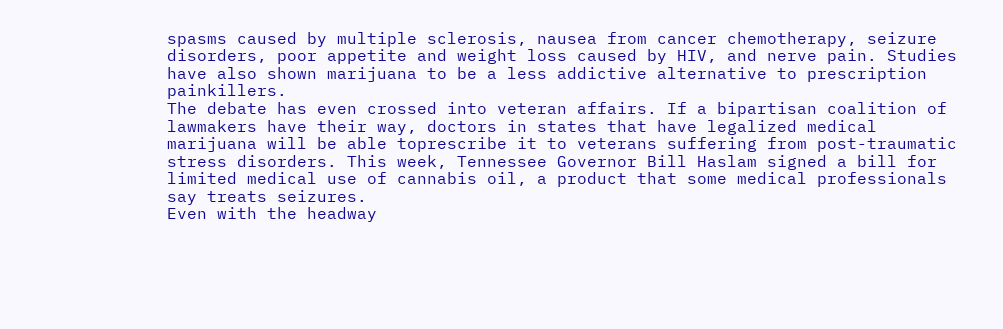spasms caused by multiple sclerosis, nausea from cancer chemotherapy, seizure disorders, poor appetite and weight loss caused by HIV, and nerve pain. Studies have also shown marijuana to be a less addictive alternative to prescription painkillers.
The debate has even crossed into veteran affairs. If a bipartisan coalition of lawmakers have their way, doctors in states that have legalized medical marijuana will be able toprescribe it to veterans suffering from post-traumatic stress disorders. This week, Tennessee Governor Bill Haslam signed a bill for limited medical use of cannabis oil, a product that some medical professionals say treats seizures.
Even with the headway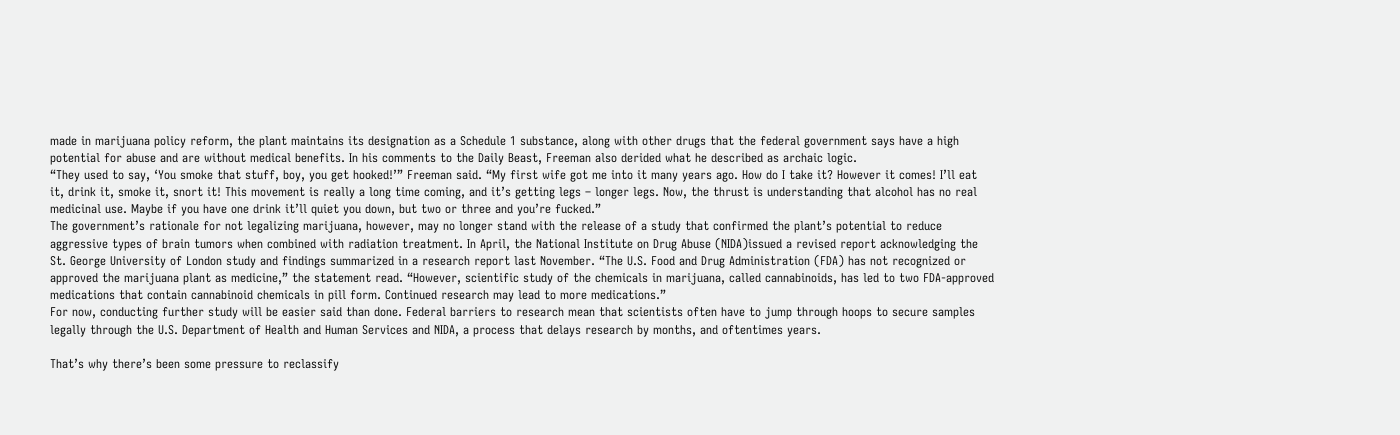made in marijuana policy reform, the plant maintains its designation as a Schedule 1 substance, along with other drugs that the federal government says have a high potential for abuse and are without medical benefits. In his comments to the Daily Beast, Freeman also derided what he described as archaic logic.
“They used to say, ‘You smoke that stuff, boy, you get hooked!’” Freeman said. “My first wife got me into it many years ago. How do I take it? However it comes! I’ll eat it, drink it, smoke it, snort it! This movement is really a long time coming, and it’s getting legs – longer legs. Now, the thrust is understanding that alcohol has no real medicinal use. Maybe if you have one drink it’ll quiet you down, but two or three and you’re fucked.”
The government’s rationale for not legalizing marijuana, however, may no longer stand with the release of a study that confirmed the plant’s potential to reduce aggressive types of brain tumors when combined with radiation treatment. In April, the National Institute on Drug Abuse (NIDA)issued a revised report acknowledging the St. George University of London study and findings summarized in a research report last November. “The U.S. Food and Drug Administration (FDA) has not recognized or approved the marijuana plant as medicine,” the statement read. “However, scientific study of the chemicals in marijuana, called cannabinoids, has led to two FDA-approved medications that contain cannabinoid chemicals in pill form. Continued research may lead to more medications.”
For now, conducting further study will be easier said than done. Federal barriers to research mean that scientists often have to jump through hoops to secure samples legally through the U.S. Department of Health and Human Services and NIDA, a process that delays research by months, and oftentimes years.

That’s why there’s been some pressure to reclassify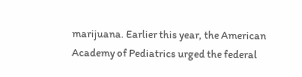marijuana. Earlier this year, the American Academy of Pediatrics urged the federal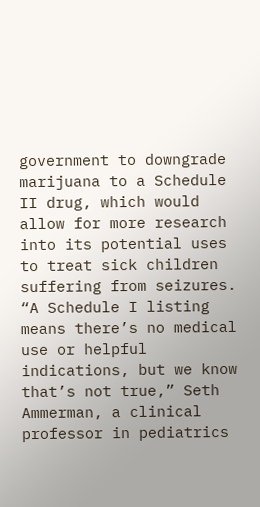government to downgrade marijuana to a Schedule II drug, which would allow for more research into its potential uses to treat sick children suffering from seizures. “A Schedule I listing means there’s no medical use or helpful indications, but we know that’s not true,” Seth Ammerman, a clinical professor in pediatrics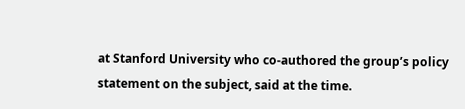at Stanford University who co-authored the group’s policy statement on the subject, said at the time.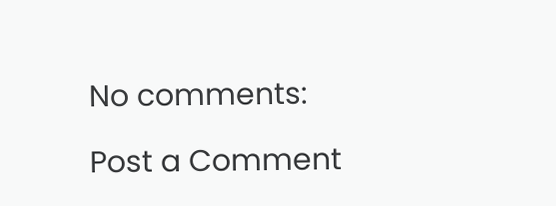No comments:

Post a Comment